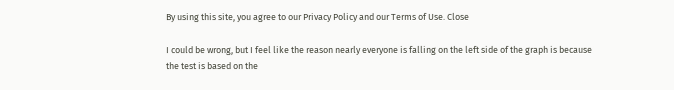By using this site, you agree to our Privacy Policy and our Terms of Use. Close

I could be wrong, but I feel like the reason nearly everyone is falling on the left side of the graph is because the test is based on the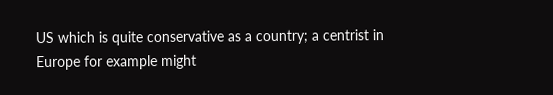US which is quite conservative as a country; a centrist in Europe for example might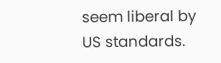seem liberal by US standards.